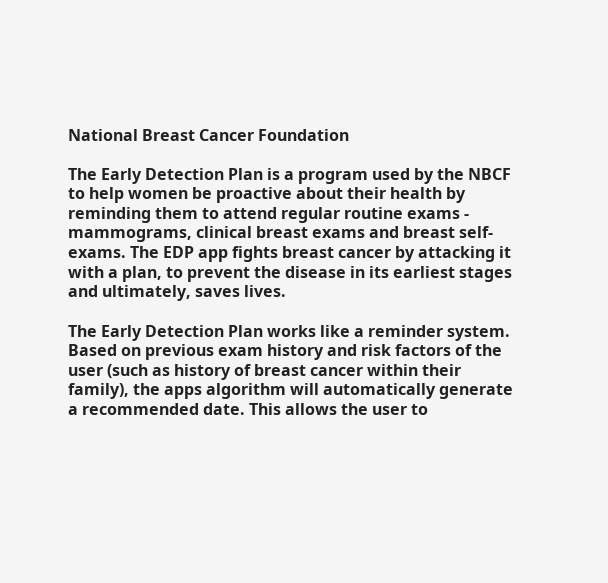National Breast Cancer Foundation

The Early Detection Plan is a program used by the NBCF to help women be proactive about their health by reminding them to attend regular routine exams - mammograms, clinical breast exams and breast self-exams. The EDP app fights breast cancer by attacking it with a plan, to prevent the disease in its earliest stages and ultimately, saves lives.

The Early Detection Plan works like a reminder system. Based on previous exam history and risk factors of the user (such as history of breast cancer within their family), the apps algorithm will automatically generate a recommended date. This allows the user to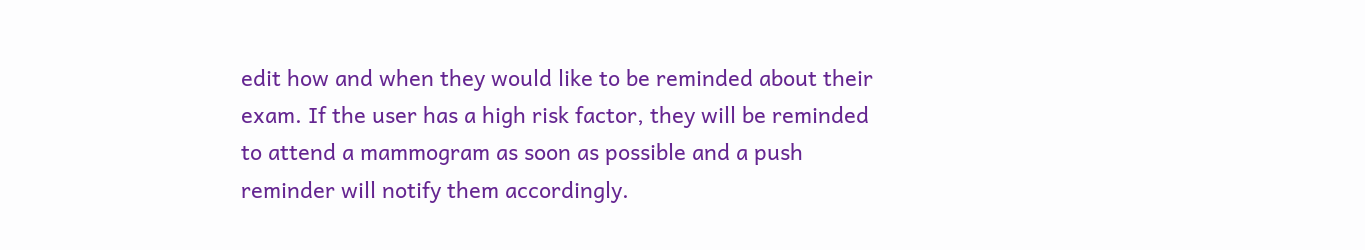edit how and when they would like to be reminded about their exam. If the user has a high risk factor, they will be reminded to attend a mammogram as soon as possible and a push reminder will notify them accordingly.